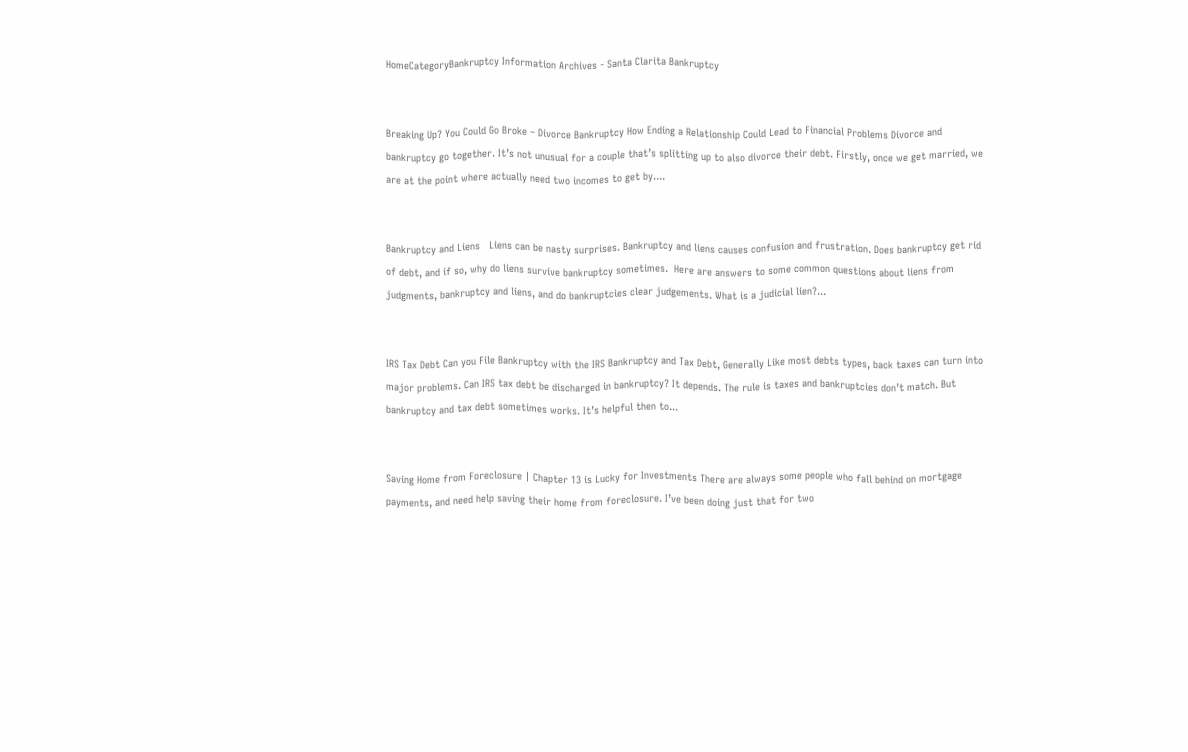HomeCategoryBankruptcy Information Archives - Santa Clarita Bankruptcy


Breaking Up? You Could Go Broke – Divorce Bankruptcy How Ending a Relationship Could Lead to Financial Problems Divorce and bankruptcy go together. It’s not unusual for a couple that’s splitting up to also divorce their debt. Firstly, once we get married, we are at the point where actually need two incomes to get by....


Bankruptcy and Liens   Liens can be nasty surprises. Bankruptcy and liens causes confusion and frustration. Does bankruptcy get rid of debt, and if so, why do liens survive bankruptcy sometimes.  Here are answers to some common questions about liens from judgments, bankruptcy and liens, and do bankruptcies clear judgements. What is a judicial lien?...


IRS Tax Debt Can you File Bankruptcy with the IRS Bankruptcy and Tax Debt, Generally Like most debts types, back taxes can turn into major problems. Can IRS tax debt be discharged in bankruptcy? It depends. The rule is taxes and bankruptcies don’t match. But bankruptcy and tax debt sometimes works. It’s helpful then to...


Saving Home from Foreclosure | Chapter 13 is Lucky for Investments There are always some people who fall behind on mortgage payments, and need help saving their home from foreclosure. I’ve been doing just that for two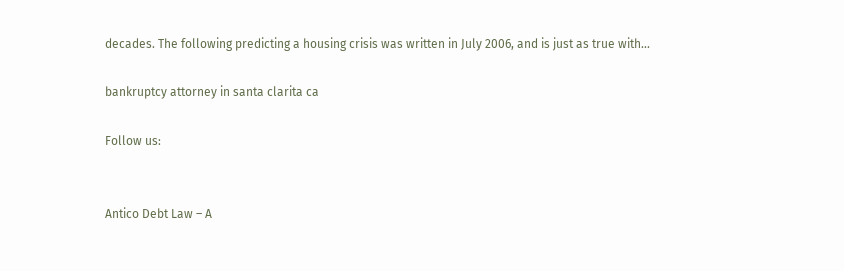decades. The following predicting a housing crisis was written in July 2006, and is just as true with...

bankruptcy attorney in santa clarita ca

Follow us:


Antico Debt Law – A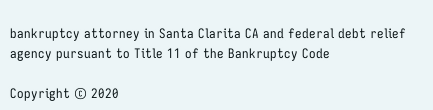bankruptcy attorney in Santa Clarita CA and federal debt relief agency pursuant to Title 11 of the Bankruptcy Code

Copyright © 2020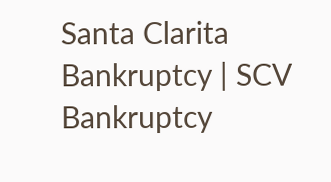Santa Clarita Bankruptcy | SCV Bankruptcy